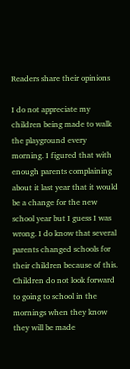Readers share their opinions

I do not appreciate my children being made to walk the playground every morning. I figured that with enough parents complaining about it last year that it would be a change for the new school year but I guess I was wrong. I do know that several parents changed schools for their children because of this. Children do not look forward to going to school in the mornings when they know they will be made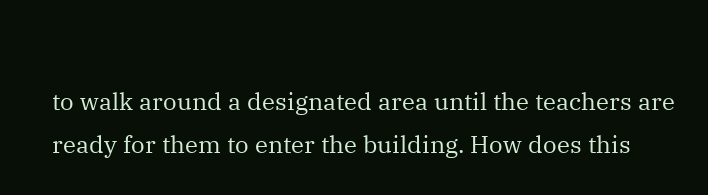to walk around a designated area until the teachers are ready for them to enter the building. How does this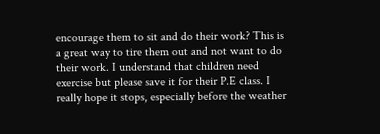encourage them to sit and do their work? This is a great way to tire them out and not want to do their work. I understand that children need exercise but please save it for their P.E class. I really hope it stops, especially before the weather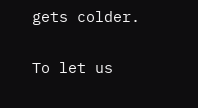gets colder.

To let us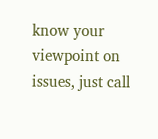know your viewpoint on issues, just call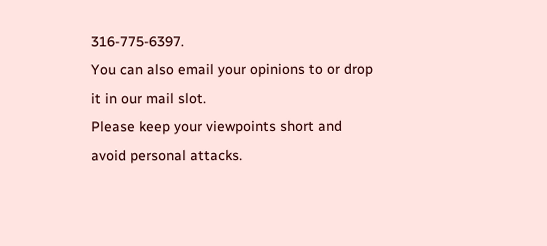316-775-6397.
You can also email your opinions to or drop it in our mail slot.
Please keep your viewpoints short and avoid personal attacks.